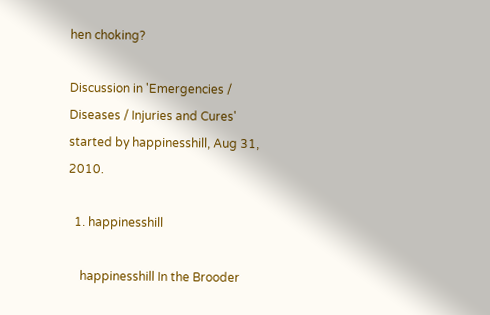hen choking?

Discussion in 'Emergencies / Diseases / Injuries and Cures' started by happinesshill, Aug 31, 2010.

  1. happinesshill

    happinesshill In the Brooder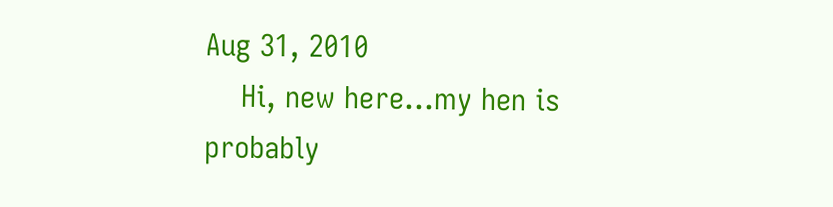Aug 31, 2010
    Hi, new here...my hen is probably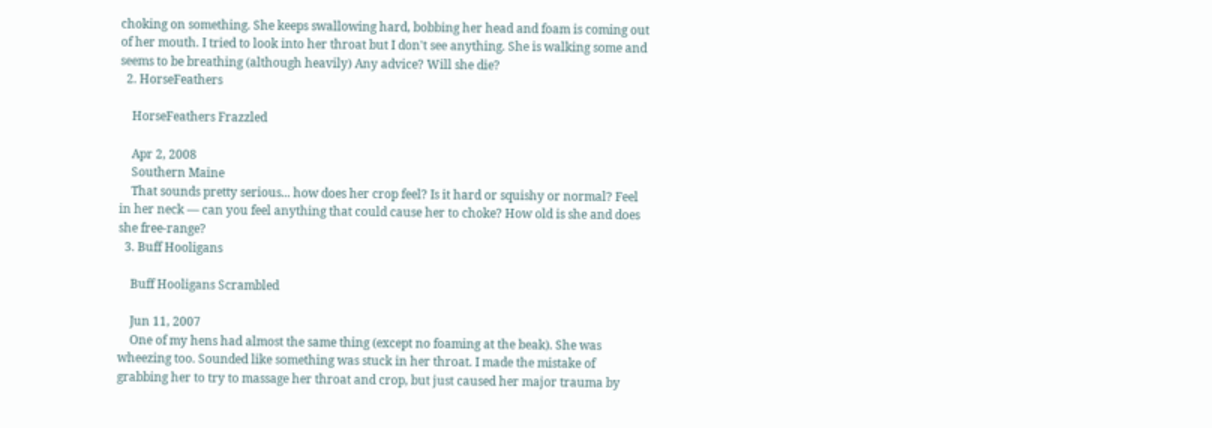choking on something. She keeps swallowing hard, bobbing her head and foam is coming out of her mouth. I tried to look into her throat but I don't see anything. She is walking some and seems to be breathing (although heavily) Any advice? Will she die?
  2. HorseFeathers

    HorseFeathers Frazzled

    Apr 2, 2008
    Southern Maine
    That sounds pretty serious... how does her crop feel? Is it hard or squishy or normal? Feel in her neck — can you feel anything that could cause her to choke? How old is she and does she free-range?
  3. Buff Hooligans

    Buff Hooligans Scrambled

    Jun 11, 2007
    One of my hens had almost the same thing (except no foaming at the beak). She was wheezing too. Sounded like something was stuck in her throat. I made the mistake of grabbing her to try to massage her throat and crop, but just caused her major trauma by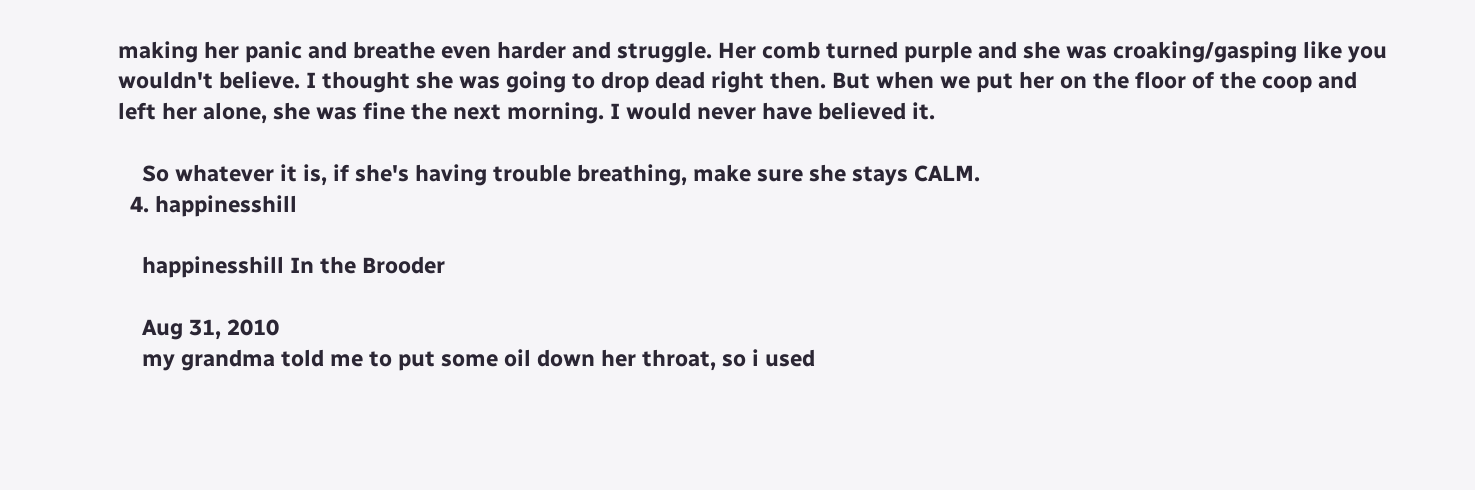making her panic and breathe even harder and struggle. Her comb turned purple and she was croaking/gasping like you wouldn't believe. I thought she was going to drop dead right then. But when we put her on the floor of the coop and left her alone, she was fine the next morning. I would never have believed it.

    So whatever it is, if she's having trouble breathing, make sure she stays CALM.
  4. happinesshill

    happinesshill In the Brooder

    Aug 31, 2010
    my grandma told me to put some oil down her throat, so i used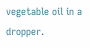vegetable oil in a dropper.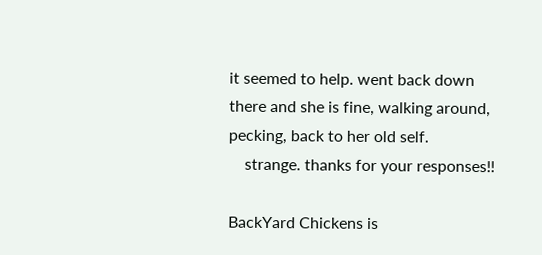it seemed to help. went back down there and she is fine, walking around, pecking, back to her old self.
    strange. thanks for your responses!!

BackYard Chickens is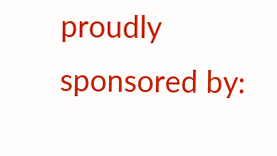proudly sponsored by: